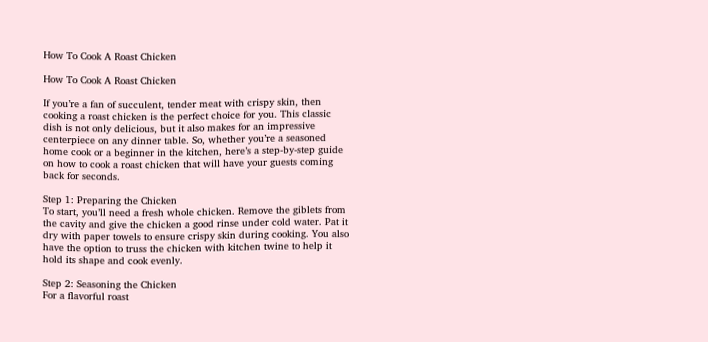How To Cook A Roast Chicken

How To Cook A Roast Chicken

If you’re a fan of succulent, tender meat with crispy skin, then cooking a roast chicken is the perfect choice for you. This classic dish is not only delicious, but it also makes for an impressive centerpiece on any dinner table. So, whether you’re a seasoned home cook or a beginner in the kitchen, here’s a step-by-step guide on how to cook a roast chicken that will have your guests coming back for seconds.

Step 1: Preparing the Chicken
To start, you’ll need a fresh whole chicken. Remove the giblets from the cavity and give the chicken a good rinse under cold water. Pat it dry with paper towels to ensure crispy skin during cooking. You also have the option to truss the chicken with kitchen twine to help it hold its shape and cook evenly.

Step 2: Seasoning the Chicken
For a flavorful roast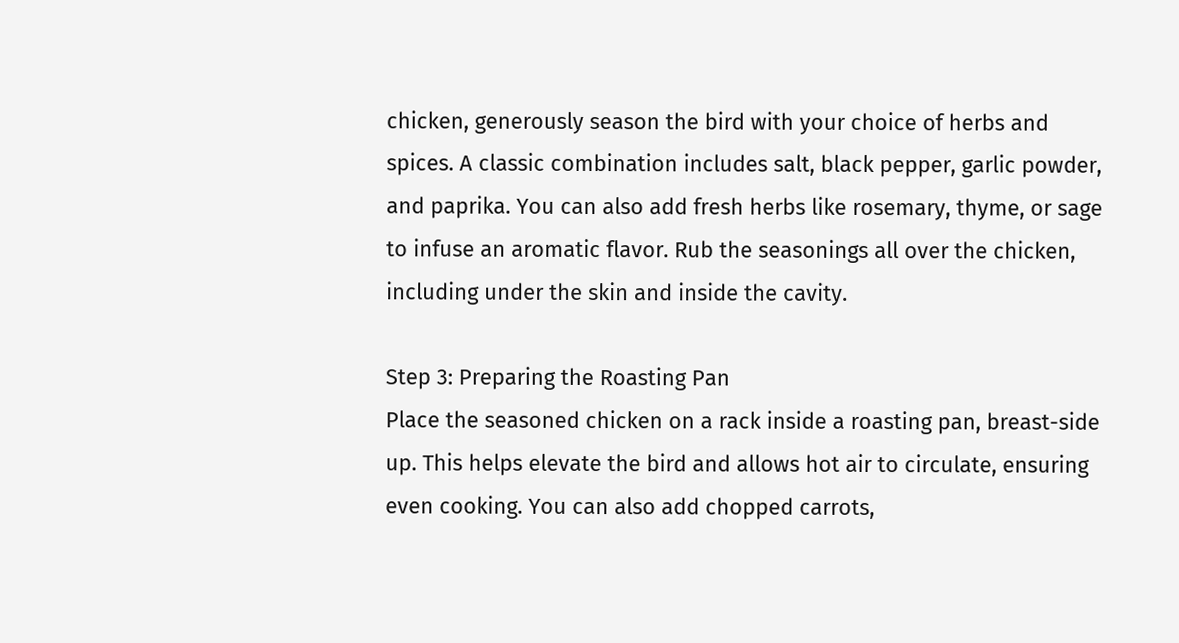chicken, generously season the bird with your choice of herbs and spices. A classic combination includes salt, black pepper, garlic powder, and paprika. You can also add fresh herbs like rosemary, thyme, or sage to infuse an aromatic flavor. Rub the seasonings all over the chicken, including under the skin and inside the cavity.

Step 3: Preparing the Roasting Pan
Place the seasoned chicken on a rack inside a roasting pan, breast-side up. This helps elevate the bird and allows hot air to circulate, ensuring even cooking. You can also add chopped carrots,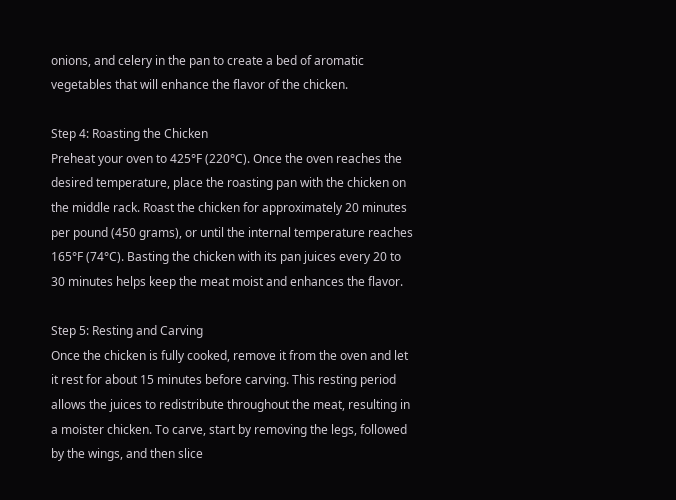onions, and celery in the pan to create a bed of aromatic vegetables that will enhance the flavor of the chicken.

Step 4: Roasting the Chicken
Preheat your oven to 425°F (220°C). Once the oven reaches the desired temperature, place the roasting pan with the chicken on the middle rack. Roast the chicken for approximately 20 minutes per pound (450 grams), or until the internal temperature reaches 165°F (74°C). Basting the chicken with its pan juices every 20 to 30 minutes helps keep the meat moist and enhances the flavor.

Step 5: Resting and Carving
Once the chicken is fully cooked, remove it from the oven and let it rest for about 15 minutes before carving. This resting period allows the juices to redistribute throughout the meat, resulting in a moister chicken. To carve, start by removing the legs, followed by the wings, and then slice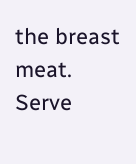the breast meat. Serve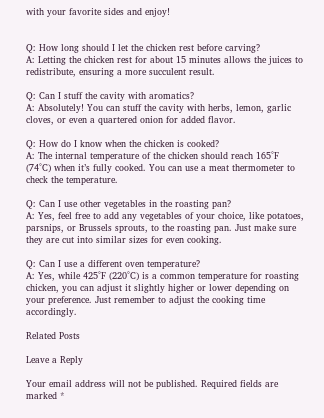with your favorite sides and enjoy!


Q: How long should I let the chicken rest before carving?
A: Letting the chicken rest for about 15 minutes allows the juices to redistribute, ensuring a more succulent result.

Q: Can I stuff the cavity with aromatics?
A: Absolutely! You can stuff the cavity with herbs, lemon, garlic cloves, or even a quartered onion for added flavor.

Q: How do I know when the chicken is cooked?
A: The internal temperature of the chicken should reach 165°F (74°C) when it’s fully cooked. You can use a meat thermometer to check the temperature.

Q: Can I use other vegetables in the roasting pan?
A: Yes, feel free to add any vegetables of your choice, like potatoes, parsnips, or Brussels sprouts, to the roasting pan. Just make sure they are cut into similar sizes for even cooking.

Q: Can I use a different oven temperature?
A: Yes, while 425°F (220°C) is a common temperature for roasting chicken, you can adjust it slightly higher or lower depending on your preference. Just remember to adjust the cooking time accordingly.

Related Posts

Leave a Reply

Your email address will not be published. Required fields are marked *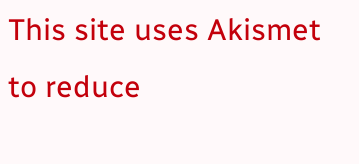This site uses Akismet to reduce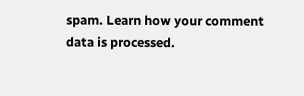spam. Learn how your comment data is processed.